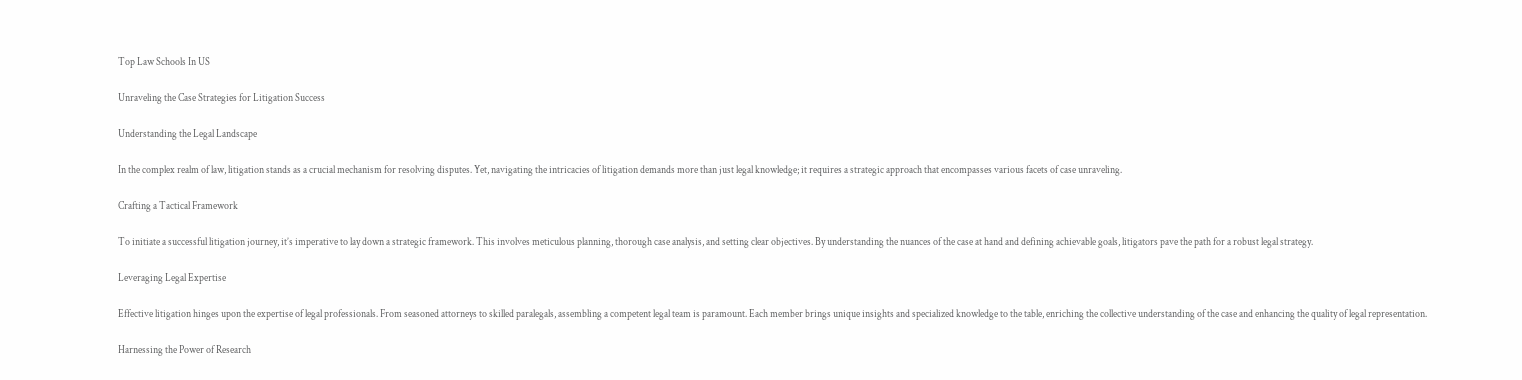Top Law Schools In US

Unraveling the Case Strategies for Litigation Success

Understanding the Legal Landscape

In the complex realm of law, litigation stands as a crucial mechanism for resolving disputes. Yet, navigating the intricacies of litigation demands more than just legal knowledge; it requires a strategic approach that encompasses various facets of case unraveling.

Crafting a Tactical Framework

To initiate a successful litigation journey, it’s imperative to lay down a strategic framework. This involves meticulous planning, thorough case analysis, and setting clear objectives. By understanding the nuances of the case at hand and defining achievable goals, litigators pave the path for a robust legal strategy.

Leveraging Legal Expertise

Effective litigation hinges upon the expertise of legal professionals. From seasoned attorneys to skilled paralegals, assembling a competent legal team is paramount. Each member brings unique insights and specialized knowledge to the table, enriching the collective understanding of the case and enhancing the quality of legal representation.

Harnessing the Power of Research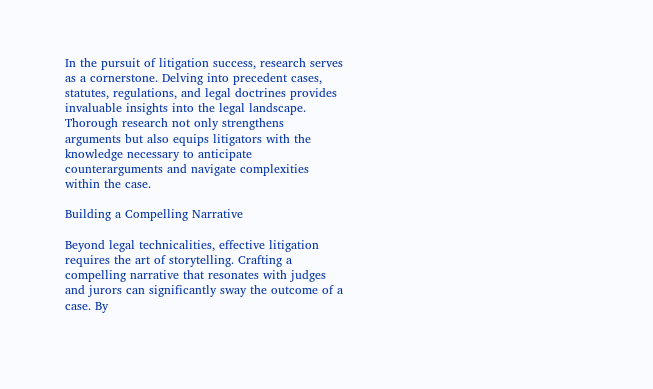In the pursuit of litigation success, research serves as a cornerstone. Delving into precedent cases, statutes, regulations, and legal doctrines provides invaluable insights into the legal landscape. Thorough research not only strengthens arguments but also equips litigators with the knowledge necessary to anticipate counterarguments and navigate complexities within the case.

Building a Compelling Narrative

Beyond legal technicalities, effective litigation requires the art of storytelling. Crafting a compelling narrative that resonates with judges and jurors can significantly sway the outcome of a case. By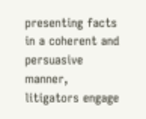presenting facts in a coherent and persuasive manner, litigators engage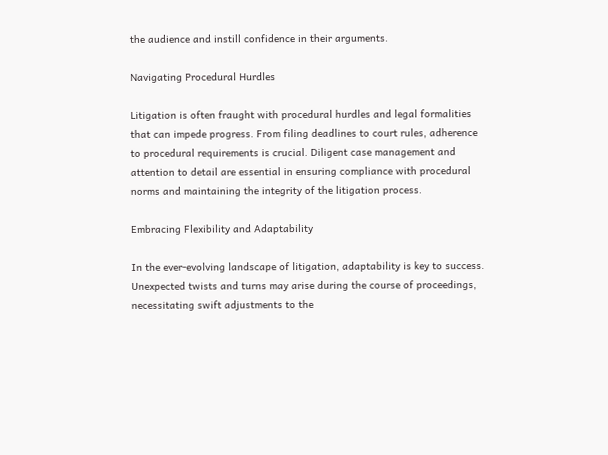the audience and instill confidence in their arguments.

Navigating Procedural Hurdles

Litigation is often fraught with procedural hurdles and legal formalities that can impede progress. From filing deadlines to court rules, adherence to procedural requirements is crucial. Diligent case management and attention to detail are essential in ensuring compliance with procedural norms and maintaining the integrity of the litigation process.

Embracing Flexibility and Adaptability

In the ever-evolving landscape of litigation, adaptability is key to success. Unexpected twists and turns may arise during the course of proceedings, necessitating swift adjustments to the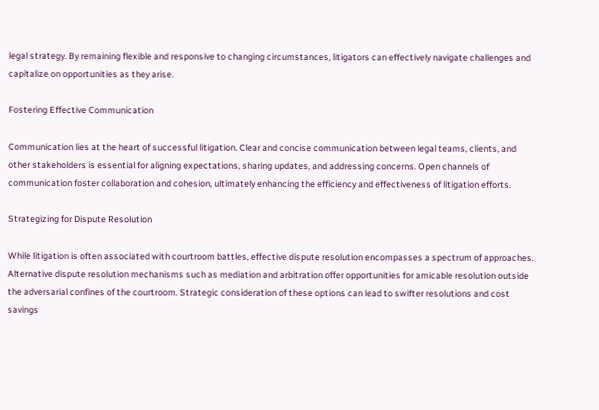legal strategy. By remaining flexible and responsive to changing circumstances, litigators can effectively navigate challenges and capitalize on opportunities as they arise.

Fostering Effective Communication

Communication lies at the heart of successful litigation. Clear and concise communication between legal teams, clients, and other stakeholders is essential for aligning expectations, sharing updates, and addressing concerns. Open channels of communication foster collaboration and cohesion, ultimately enhancing the efficiency and effectiveness of litigation efforts.

Strategizing for Dispute Resolution

While litigation is often associated with courtroom battles, effective dispute resolution encompasses a spectrum of approaches. Alternative dispute resolution mechanisms such as mediation and arbitration offer opportunities for amicable resolution outside the adversarial confines of the courtroom. Strategic consideration of these options can lead to swifter resolutions and cost savings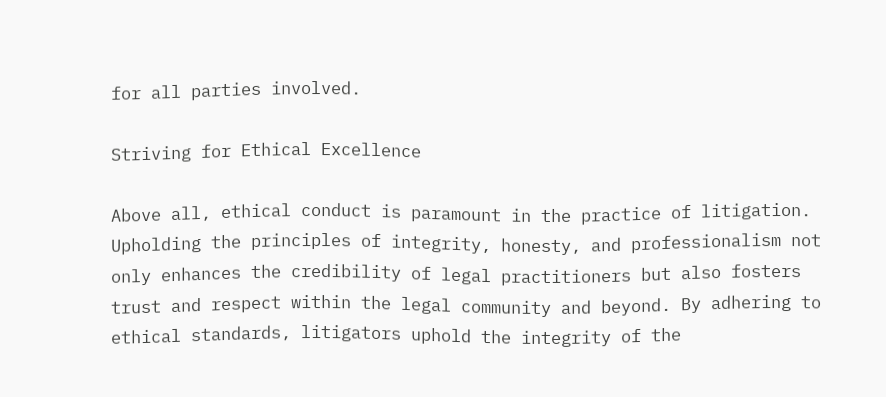for all parties involved.

Striving for Ethical Excellence

Above all, ethical conduct is paramount in the practice of litigation. Upholding the principles of integrity, honesty, and professionalism not only enhances the credibility of legal practitioners but also fosters trust and respect within the legal community and beyond. By adhering to ethical standards, litigators uphold the integrity of the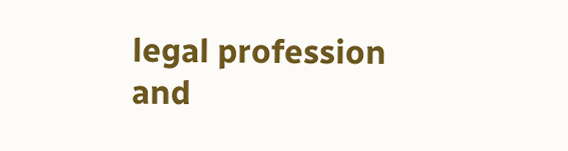legal profession and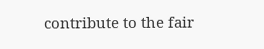contribute to the fair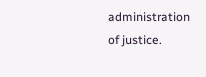administration of justice.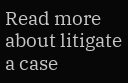Read more about litigate a case